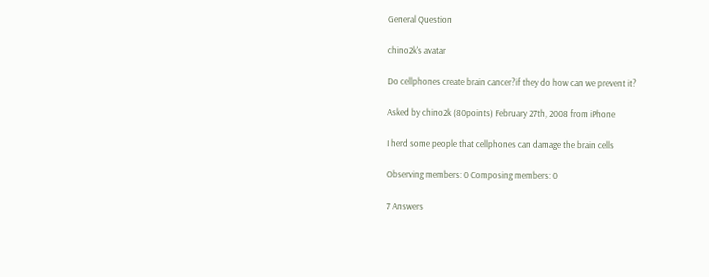General Question

chino2k's avatar

Do cellphones create brain cancer?if they do how can we prevent it?

Asked by chino2k (80points) February 27th, 2008 from iPhone

I herd some people that cellphones can damage the brain cells

Observing members: 0 Composing members: 0

7 Answers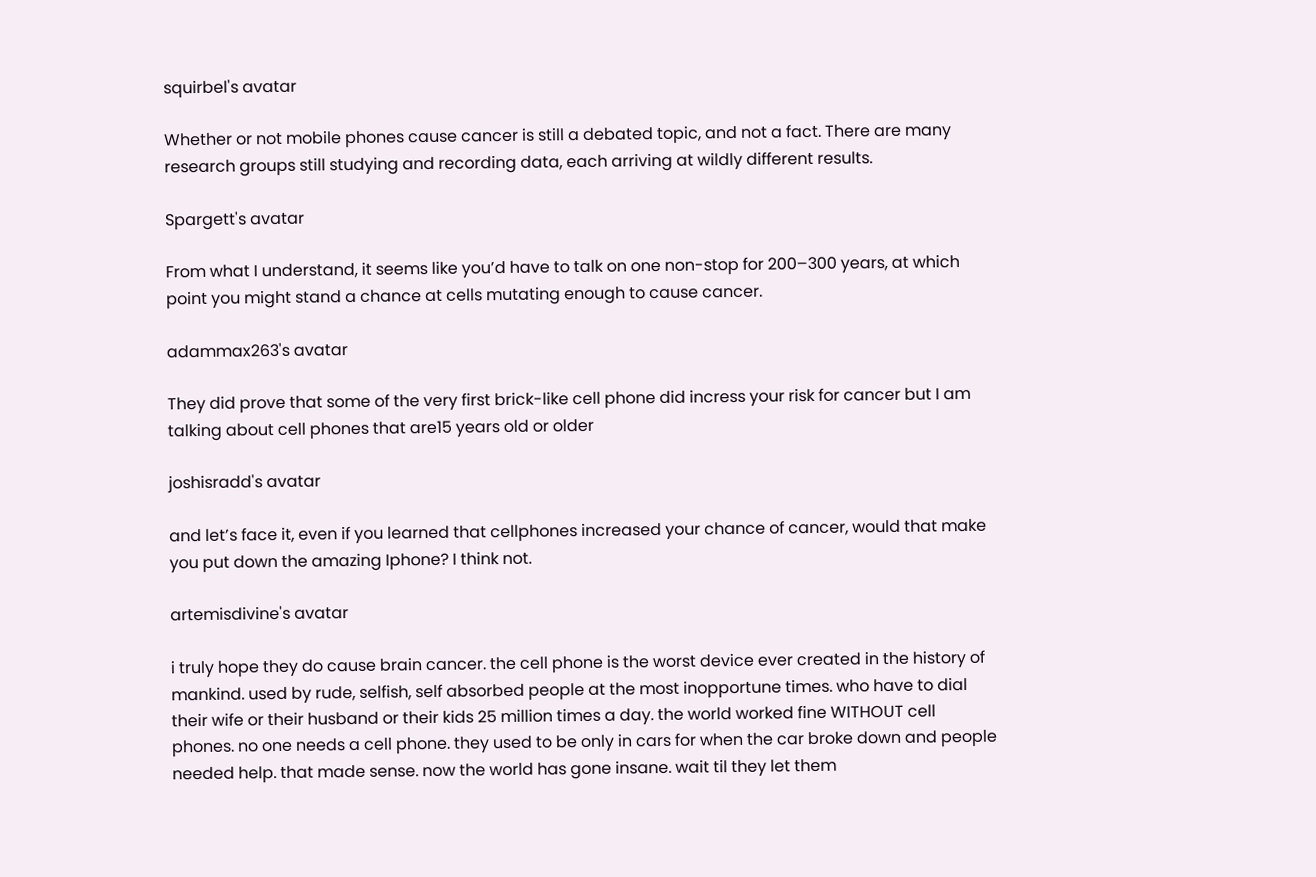squirbel's avatar

Whether or not mobile phones cause cancer is still a debated topic, and not a fact. There are many research groups still studying and recording data, each arriving at wildly different results.

Spargett's avatar

From what I understand, it seems like you’d have to talk on one non-stop for 200–300 years, at which point you might stand a chance at cells mutating enough to cause cancer.

adammax263's avatar

They did prove that some of the very first brick-like cell phone did incress your risk for cancer but I am talking about cell phones that are15 years old or older

joshisradd's avatar

and let’s face it, even if you learned that cellphones increased your chance of cancer, would that make you put down the amazing Iphone? I think not.

artemisdivine's avatar

i truly hope they do cause brain cancer. the cell phone is the worst device ever created in the history of mankind. used by rude, selfish, self absorbed people at the most inopportune times. who have to dial their wife or their husband or their kids 25 million times a day. the world worked fine WITHOUT cell phones. no one needs a cell phone. they used to be only in cars for when the car broke down and people needed help. that made sense. now the world has gone insane. wait til they let them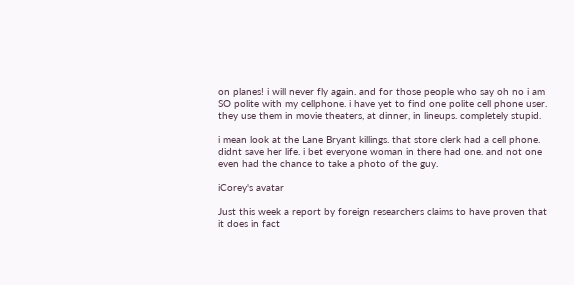on planes! i will never fly again. and for those people who say oh no i am SO polite with my cellphone. i have yet to find one polite cell phone user. they use them in movie theaters, at dinner, in lineups. completely stupid.

i mean look at the Lane Bryant killings. that store clerk had a cell phone. didnt save her life. i bet everyone woman in there had one. and not one even had the chance to take a photo of the guy.

iCorey's avatar

Just this week a report by foreign researchers claims to have proven that it does in fact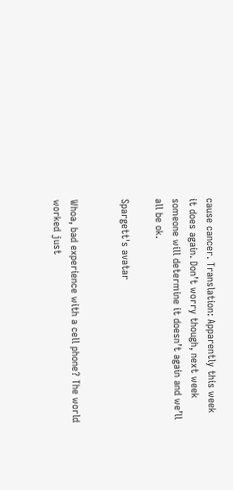cause cancer. Translation: Apparently this week it does again. Don’t worry though, next week someone will determine it doesn’t again and we’ll all be ok.

Spargett's avatar


Whoa, bad experience with a cell phone? The world worked just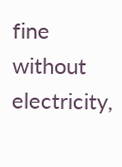fine without electricity,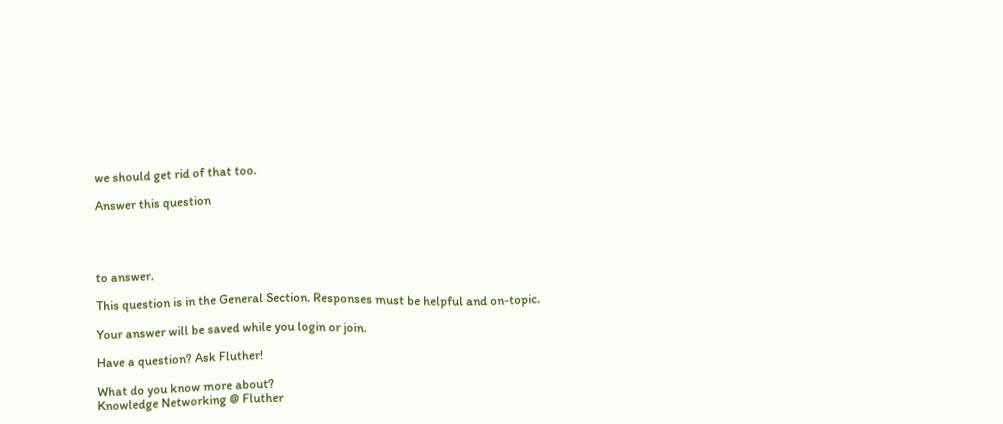we should get rid of that too.

Answer this question




to answer.

This question is in the General Section. Responses must be helpful and on-topic.

Your answer will be saved while you login or join.

Have a question? Ask Fluther!

What do you know more about?
Knowledge Networking @ Fluther